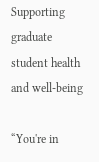Supporting graduate student health and well-being

“You're in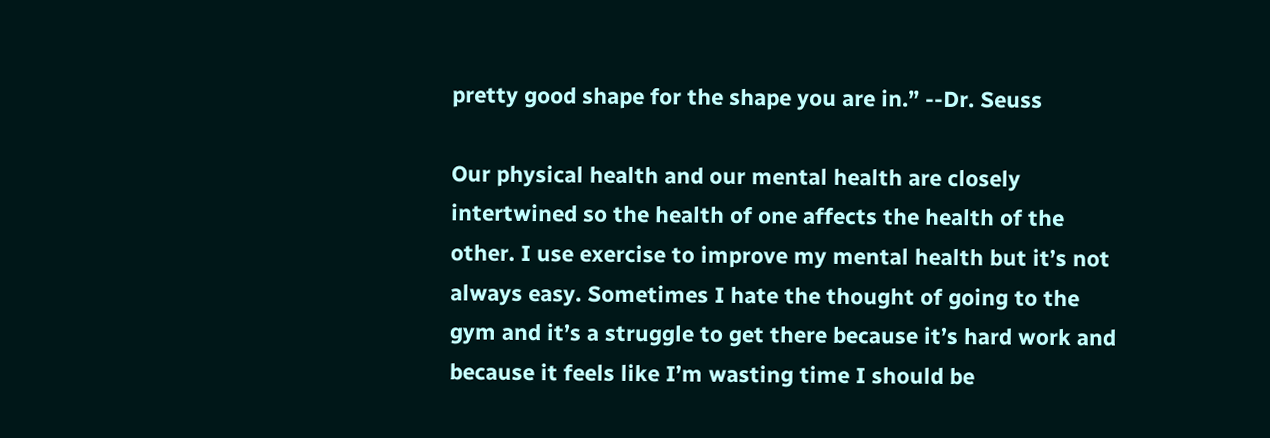pretty good shape for the shape you are in.” --Dr. Seuss

Our physical health and our mental health are closely intertwined so the health of one affects the health of the other. I use exercise to improve my mental health but it’s not always easy. Sometimes I hate the thought of going to the gym and it’s a struggle to get there because it’s hard work and because it feels like I’m wasting time I should be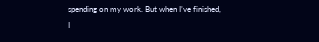spending on my work. But when I’ve finished, I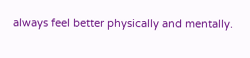always feel better physically and mentally.